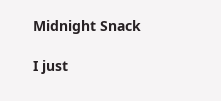Midnight Snack

I just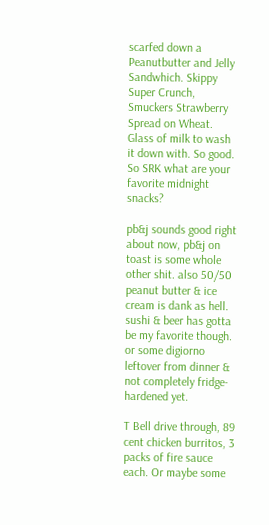scarfed down a Peanutbutter and Jelly Sandwhich. Skippy Super Crunch, Smuckers Strawberry Spread on Wheat. Glass of milk to wash it down with. So good. So SRK what are your favorite midnight snacks?

pb&j sounds good right about now, pb&j on toast is some whole other shit. also 50/50 peanut butter & ice cream is dank as hell. sushi & beer has gotta be my favorite though. or some digiorno leftover from dinner & not completely fridge-hardened yet.

T Bell drive through, 89 cent chicken burritos, 3 packs of fire sauce each. Or maybe some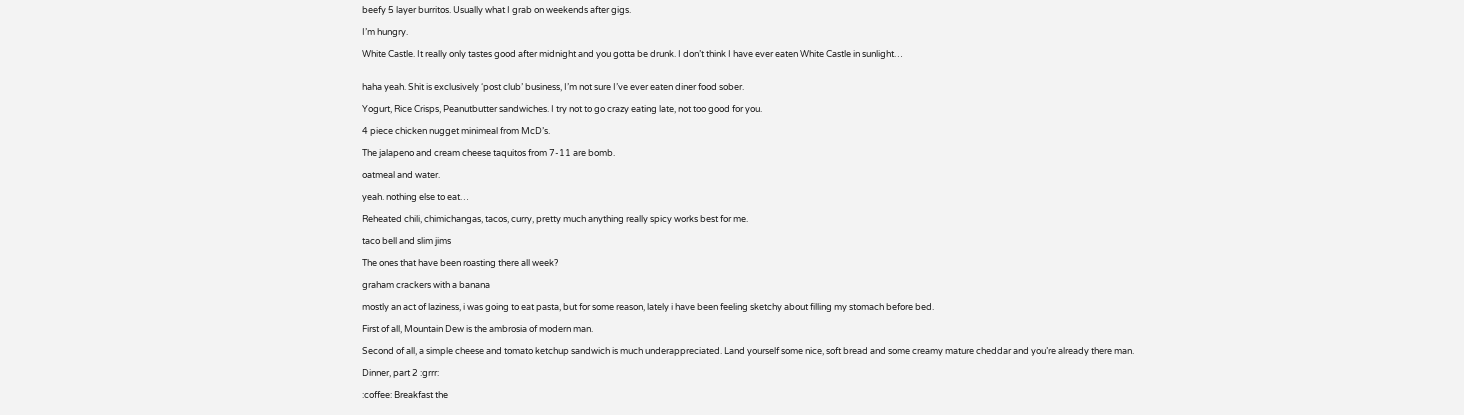beefy 5 layer burritos. Usually what I grab on weekends after gigs.

I’m hungry.

White Castle. It really only tastes good after midnight and you gotta be drunk. I don’t think I have ever eaten White Castle in sunlight…


haha yeah. Shit is exclusively ‘post club’ business, I’m not sure I’ve ever eaten diner food sober.

Yogurt, Rice Crisps, Peanutbutter sandwiches. I try not to go crazy eating late, not too good for you.

4 piece chicken nugget minimeal from McD’s.

The jalapeno and cream cheese taquitos from 7-11 are bomb.

oatmeal and water.

yeah. nothing else to eat…

Reheated chili, chimichangas, tacos, curry, pretty much anything really spicy works best for me.

taco bell and slim jims

The ones that have been roasting there all week?

graham crackers with a banana

mostly an act of laziness, i was going to eat pasta, but for some reason, lately i have been feeling sketchy about filling my stomach before bed.

First of all, Mountain Dew is the ambrosia of modern man.

Second of all, a simple cheese and tomato ketchup sandwich is much underappreciated. Land yourself some nice, soft bread and some creamy mature cheddar and you’re already there man.

Dinner, part 2 :grrr:

:coffee: Breakfast the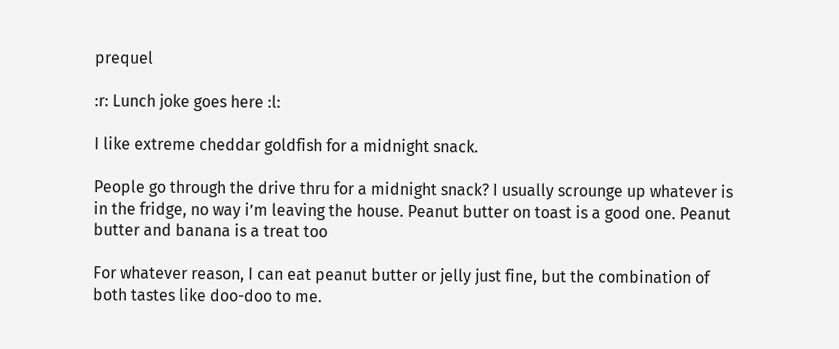prequel

:r: Lunch joke goes here :l:

I like extreme cheddar goldfish for a midnight snack.

People go through the drive thru for a midnight snack? I usually scrounge up whatever is in the fridge, no way i’m leaving the house. Peanut butter on toast is a good one. Peanut butter and banana is a treat too

For whatever reason, I can eat peanut butter or jelly just fine, but the combination of both tastes like doo-doo to me.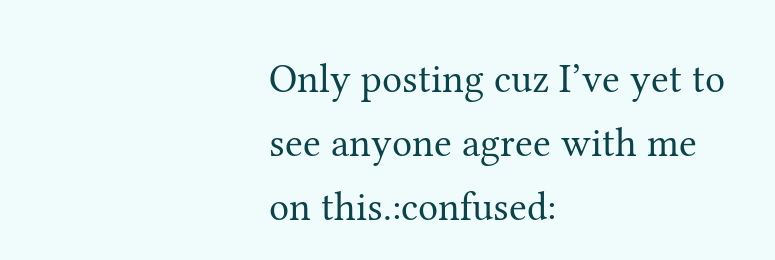Only posting cuz I’ve yet to see anyone agree with me on this.:confused: